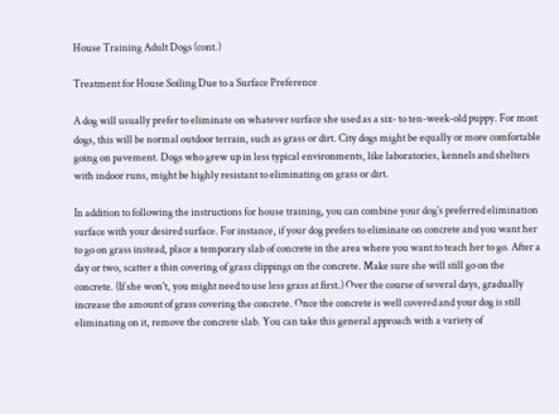House Training Adult Dogs (cont.)

Treatment for House Soiling Due to a Surface Preference

A dog will usually prefer to eliminate on whatever surface she used as a six- to ten-week-old puppy. For most dogs, this will be normal outdoor terrain, such as grass or dirt. City dogs might be equally or more comfortable going on pavement. Dogs who grew up in less typical environments, like laboratories, kennels and shelters with indoor runs, might be highly resistant to eliminating on grass or dirt.

In addition to following the instructions for house training, you can combine your dog's preferred elimination surface with your desired surface. For instance, if your dog prefers to eliminate on concrete and you want her to go on grass instead, place a temporary slab of concrete in the area where you want to teach her to go. After a day or two, scatter a thin covering of grass clippings on the concrete. Make sure she will still go on the concrete. (If she won't, you might need to use less grass at first.) Over the course of several days, gradually increase the amount of grass covering the concrete. Once the concrete is well covered and your dog is still eliminating on it, remove the concrete slab. You can take this general approach with a variety of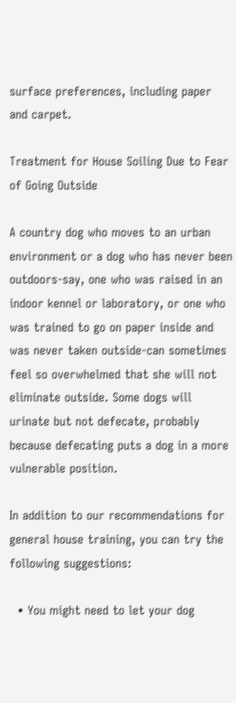surface preferences, including paper and carpet.

Treatment for House Soiling Due to Fear of Going Outside

A country dog who moves to an urban environment or a dog who has never been outdoors-say, one who was raised in an indoor kennel or laboratory, or one who was trained to go on paper inside and was never taken outside-can sometimes feel so overwhelmed that she will not eliminate outside. Some dogs will urinate but not defecate, probably because defecating puts a dog in a more vulnerable position.

In addition to our recommendations for general house training, you can try the following suggestions:

  • You might need to let your dog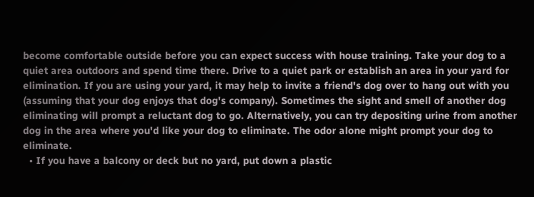become comfortable outside before you can expect success with house training. Take your dog to a quiet area outdoors and spend time there. Drive to a quiet park or establish an area in your yard for elimination. If you are using your yard, it may help to invite a friend's dog over to hang out with you (assuming that your dog enjoys that dog's company). Sometimes the sight and smell of another dog eliminating will prompt a reluctant dog to go. Alternatively, you can try depositing urine from another dog in the area where you'd like your dog to eliminate. The odor alone might prompt your dog to eliminate.
  • If you have a balcony or deck but no yard, put down a plastic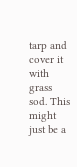tarp and cover it with grass sod. This might just be a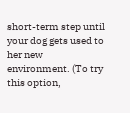short-term step until your dog gets used to her new environment. (To try this option,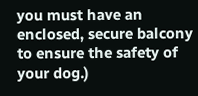you must have an enclosed, secure balcony to ensure the safety of your dog.)